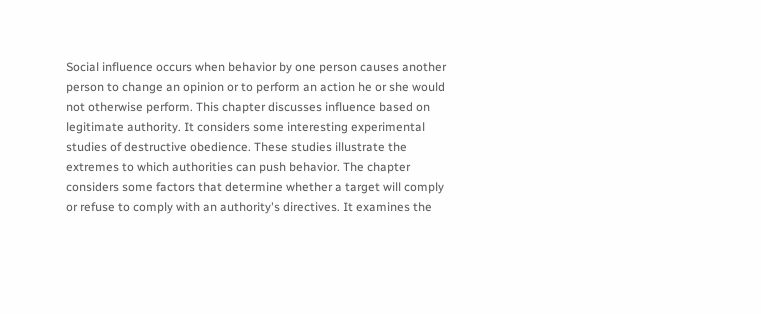Social influence occurs when behavior by one person causes another person to change an opinion or to perform an action he or she would not otherwise perform. This chapter discusses influence based on legitimate authority. It considers some interesting experimental studies of destructive obedience. These studies illustrate the extremes to which authorities can push behavior. The chapter considers some factors that determine whether a target will comply or refuse to comply with an authority's directives. It examines the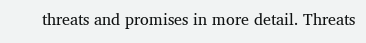threats and promises in more detail. Threats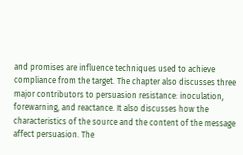and promises are influence techniques used to achieve compliance from the target. The chapter also discusses three major contributors to persuasion resistance: inoculation, forewarning, and reactance. It also discusses how the characteristics of the source and the content of the message affect persuasion. The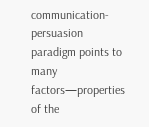communication-persuasion paradigm points to many factors—properties of the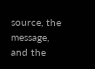source, the message, and the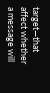target—that affect whether a message will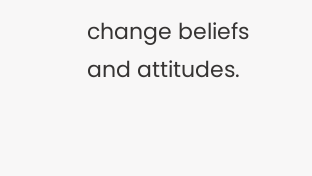change beliefs and attitudes.